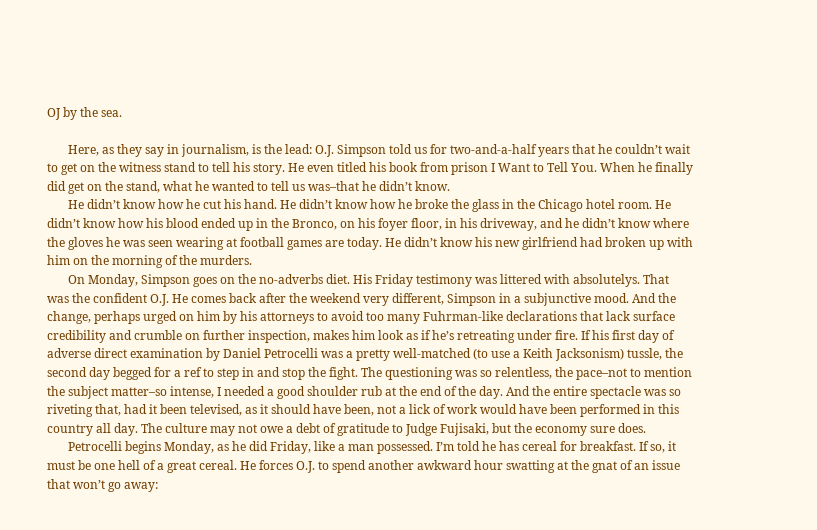OJ by the sea.

       Here, as they say in journalism, is the lead: O.J. Simpson told us for two-and-a-half years that he couldn’t wait to get on the witness stand to tell his story. He even titled his book from prison I Want to Tell You. When he finally did get on the stand, what he wanted to tell us was–that he didn’t know.
       He didn’t know how he cut his hand. He didn’t know how he broke the glass in the Chicago hotel room. He didn’t know how his blood ended up in the Bronco, on his foyer floor, in his driveway, and he didn’t know where the gloves he was seen wearing at football games are today. He didn’t know his new girlfriend had broken up with him on the morning of the murders.
       On Monday, Simpson goes on the no-adverbs diet. His Friday testimony was littered with absolutelys. That was the confident O.J. He comes back after the weekend very different, Simpson in a subjunctive mood. And the change, perhaps urged on him by his attorneys to avoid too many Fuhrman-like declarations that lack surface credibility and crumble on further inspection, makes him look as if he’s retreating under fire. If his first day of adverse direct examination by Daniel Petrocelli was a pretty well-matched (to use a Keith Jacksonism) tussle, the second day begged for a ref to step in and stop the fight. The questioning was so relentless, the pace–not to mention the subject matter–so intense, I needed a good shoulder rub at the end of the day. And the entire spectacle was so riveting that, had it been televised, as it should have been, not a lick of work would have been performed in this country all day. The culture may not owe a debt of gratitude to Judge Fujisaki, but the economy sure does.
       Petrocelli begins Monday, as he did Friday, like a man possessed. I’m told he has cereal for breakfast. If so, it must be one hell of a great cereal. He forces O.J. to spend another awkward hour swatting at the gnat of an issue that won’t go away: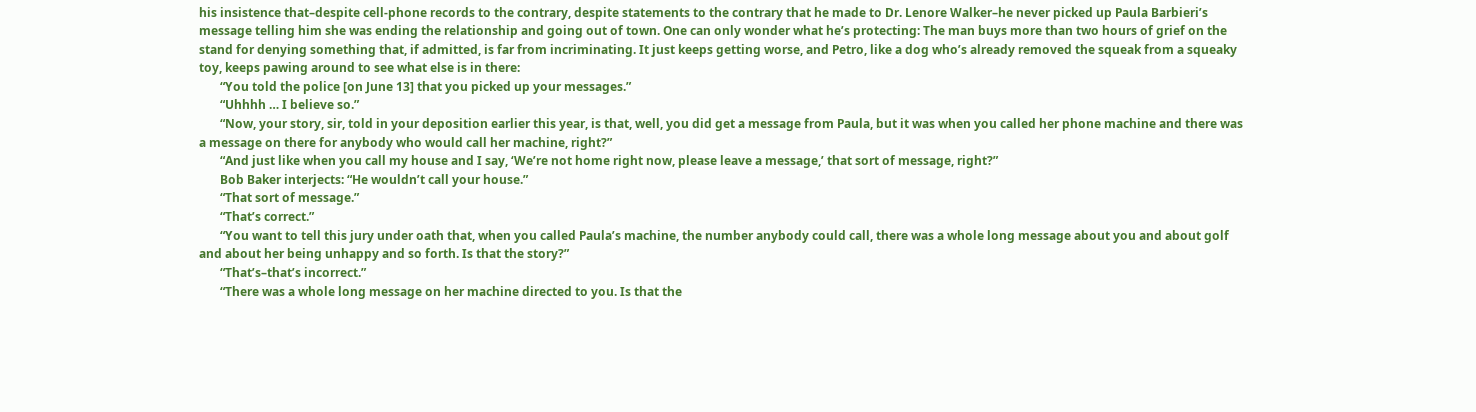his insistence that–despite cell-phone records to the contrary, despite statements to the contrary that he made to Dr. Lenore Walker–he never picked up Paula Barbieri’s message telling him she was ending the relationship and going out of town. One can only wonder what he’s protecting: The man buys more than two hours of grief on the stand for denying something that, if admitted, is far from incriminating. It just keeps getting worse, and Petro, like a dog who’s already removed the squeak from a squeaky toy, keeps pawing around to see what else is in there:
       “You told the police [on June 13] that you picked up your messages.”
       “Uhhhh … I believe so.”
       “Now, your story, sir, told in your deposition earlier this year, is that, well, you did get a message from Paula, but it was when you called her phone machine and there was a message on there for anybody who would call her machine, right?”
       “And just like when you call my house and I say, ‘We’re not home right now, please leave a message,’ that sort of message, right?”
       Bob Baker interjects: “He wouldn’t call your house.”
       “That sort of message.”
       “That’s correct.”
       “You want to tell this jury under oath that, when you called Paula’s machine, the number anybody could call, there was a whole long message about you and about golf and about her being unhappy and so forth. Is that the story?”
       “That’s–that’s incorrect.”
       “There was a whole long message on her machine directed to you. Is that the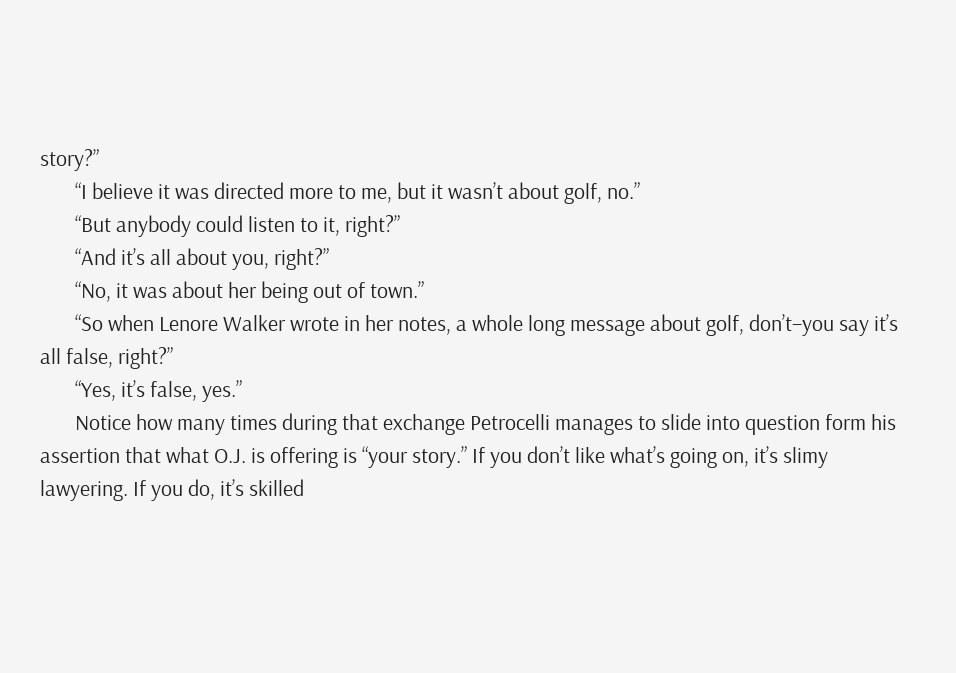story?”
       “I believe it was directed more to me, but it wasn’t about golf, no.”
       “But anybody could listen to it, right?”
       “And it’s all about you, right?”
       “No, it was about her being out of town.”
       “So when Lenore Walker wrote in her notes, a whole long message about golf, don’t–you say it’s all false, right?”
       “Yes, it’s false, yes.”
       Notice how many times during that exchange Petrocelli manages to slide into question form his assertion that what O.J. is offering is “your story.” If you don’t like what’s going on, it’s slimy lawyering. If you do, it’s skilled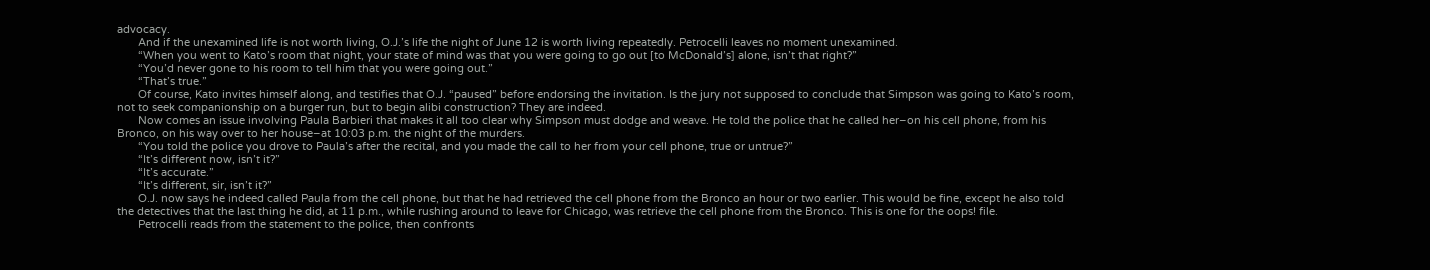advocacy.
       And if the unexamined life is not worth living, O.J.’s life the night of June 12 is worth living repeatedly. Petrocelli leaves no moment unexamined.
       “When you went to Kato’s room that night, your state of mind was that you were going to go out [to McDonald’s] alone, isn’t that right?”
       “You’d never gone to his room to tell him that you were going out.”
       “That’s true.”
       Of course, Kato invites himself along, and testifies that O.J. “paused” before endorsing the invitation. Is the jury not supposed to conclude that Simpson was going to Kato’s room, not to seek companionship on a burger run, but to begin alibi construction? They are indeed.
       Now comes an issue involving Paula Barbieri that makes it all too clear why Simpson must dodge and weave. He told the police that he called her–on his cell phone, from his Bronco, on his way over to her house–at 10:03 p.m. the night of the murders.
       “You told the police you drove to Paula’s after the recital, and you made the call to her from your cell phone, true or untrue?”
       “It’s different now, isn’t it?”
       “It’s accurate.”
       “It’s different, sir, isn’t it?”
       O.J. now says he indeed called Paula from the cell phone, but that he had retrieved the cell phone from the Bronco an hour or two earlier. This would be fine, except he also told the detectives that the last thing he did, at 11 p.m., while rushing around to leave for Chicago, was retrieve the cell phone from the Bronco. This is one for the oops! file.
       Petrocelli reads from the statement to the police, then confronts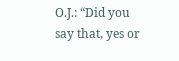O.J.: “Did you say that, yes or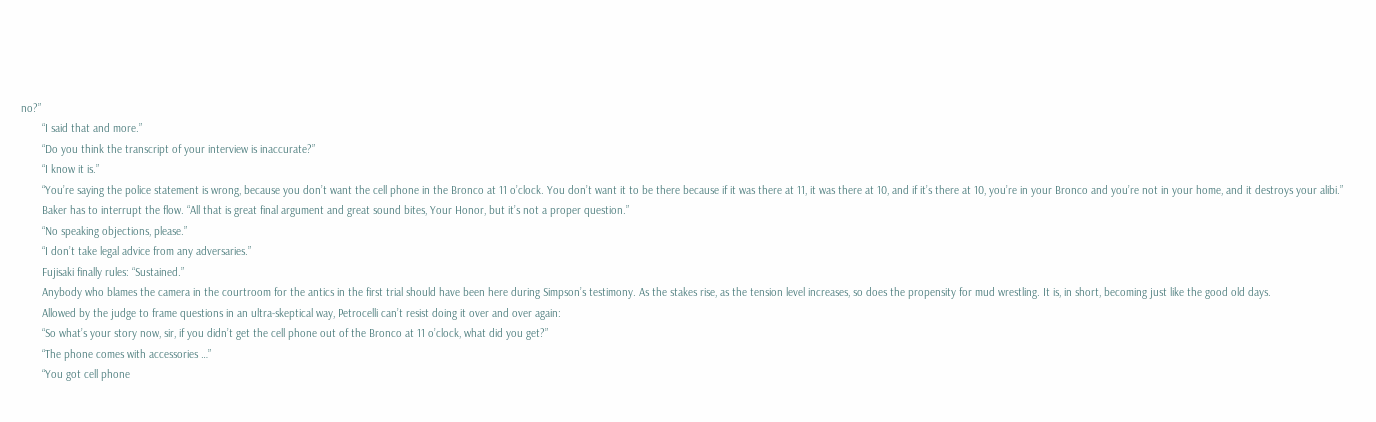no?”
       “I said that and more.”
       “Do you think the transcript of your interview is inaccurate?”
       “I know it is.”
       “You’re saying the police statement is wrong, because you don’t want the cell phone in the Bronco at 11 o’clock. You don’t want it to be there because if it was there at 11, it was there at 10, and if it’s there at 10, you’re in your Bronco and you’re not in your home, and it destroys your alibi.”
       Baker has to interrupt the flow. “All that is great final argument and great sound bites, Your Honor, but it’s not a proper question.”
       “No speaking objections, please.”
       “I don’t take legal advice from any adversaries.”
       Fujisaki finally rules: “Sustained.”
       Anybody who blames the camera in the courtroom for the antics in the first trial should have been here during Simpson’s testimony. As the stakes rise, as the tension level increases, so does the propensity for mud wrestling. It is, in short, becoming just like the good old days.
       Allowed by the judge to frame questions in an ultra-skeptical way, Petrocelli can’t resist doing it over and over again:
       “So what’s your story now, sir, if you didn’t get the cell phone out of the Bronco at 11 o’clock, what did you get?”
       “The phone comes with accessories …”
       “You got cell phone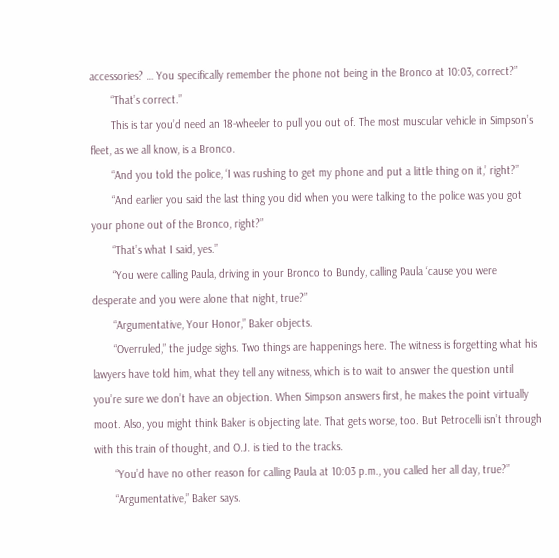accessories? … You specifically remember the phone not being in the Bronco at 10:03, correct?”
       “That’s correct.”
       This is tar you’d need an 18-wheeler to pull you out of. The most muscular vehicle in Simpson’s fleet, as we all know, is a Bronco.
       “And you told the police, ‘I was rushing to get my phone and put a little thing on it,’ right?”
       “And earlier you said the last thing you did when you were talking to the police was you got your phone out of the Bronco, right?”
       “That’s what I said, yes.”
       “You were calling Paula, driving in your Bronco to Bundy, calling Paula ‘cause you were desperate and you were alone that night, true?”
       “Argumentative, Your Honor,” Baker objects.
       “Overruled,” the judge sighs. Two things are happenings here. The witness is forgetting what his lawyers have told him, what they tell any witness, which is to wait to answer the question until you’re sure we don’t have an objection. When Simpson answers first, he makes the point virtually moot. Also, you might think Baker is objecting late. That gets worse, too. But Petrocelli isn’t through with this train of thought, and O.J. is tied to the tracks.
       “You’d have no other reason for calling Paula at 10:03 p.m., you called her all day, true?”
       “Argumentative,” Baker says.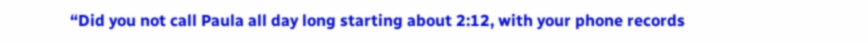“Did you not call Paula all day long starting about 2:12, with your phone records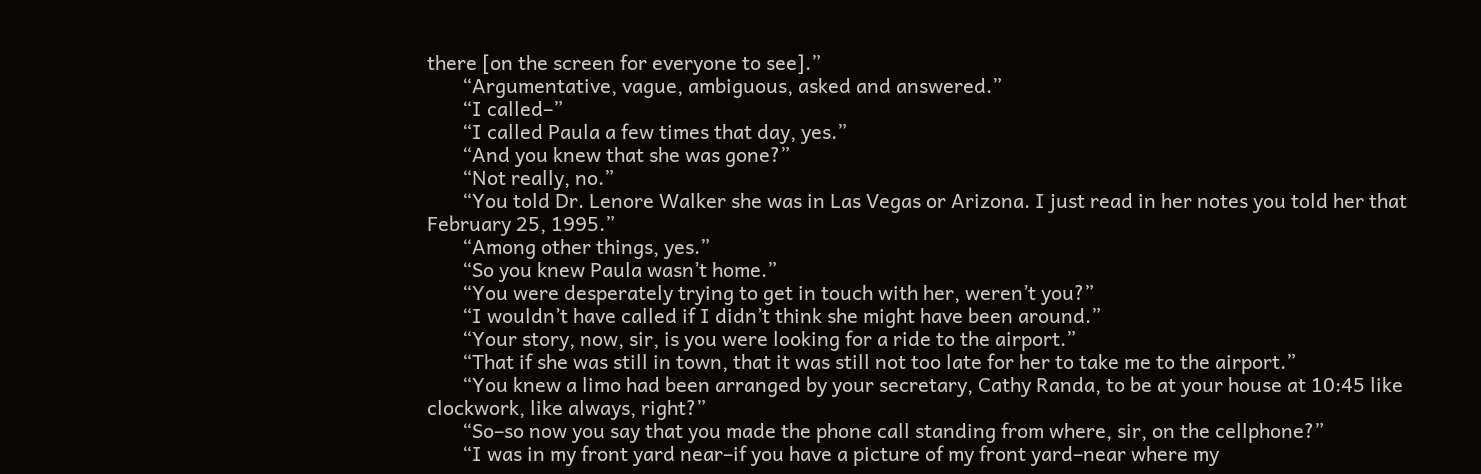there [on the screen for everyone to see].”
       “Argumentative, vague, ambiguous, asked and answered.”
       “I called–”
       “I called Paula a few times that day, yes.”
       “And you knew that she was gone?”
       “Not really, no.”
       “You told Dr. Lenore Walker she was in Las Vegas or Arizona. I just read in her notes you told her that February 25, 1995.”
       “Among other things, yes.”
       “So you knew Paula wasn’t home.”
       “You were desperately trying to get in touch with her, weren’t you?”
       “I wouldn’t have called if I didn’t think she might have been around.”
       “Your story, now, sir, is you were looking for a ride to the airport.”
       “That if she was still in town, that it was still not too late for her to take me to the airport.”
       “You knew a limo had been arranged by your secretary, Cathy Randa, to be at your house at 10:45 like clockwork, like always, right?”
       “So–so now you say that you made the phone call standing from where, sir, on the cellphone?”
       “I was in my front yard near–if you have a picture of my front yard–near where my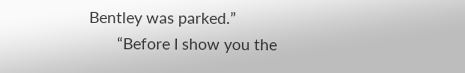Bentley was parked.”
       “Before I show you the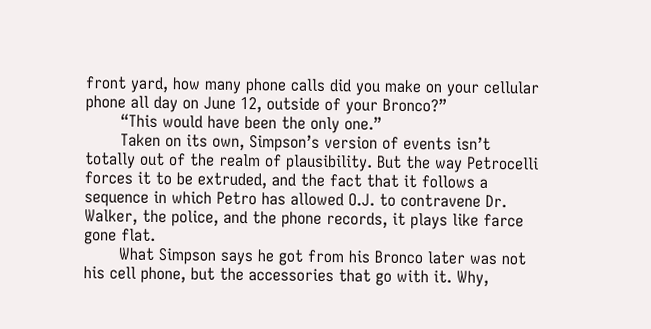front yard, how many phone calls did you make on your cellular phone all day on June 12, outside of your Bronco?”
       “This would have been the only one.”
       Taken on its own, Simpson’s version of events isn’t totally out of the realm of plausibility. But the way Petrocelli forces it to be extruded, and the fact that it follows a sequence in which Petro has allowed O.J. to contravene Dr. Walker, the police, and the phone records, it plays like farce gone flat.
       What Simpson says he got from his Bronco later was not his cell phone, but the accessories that go with it. Why,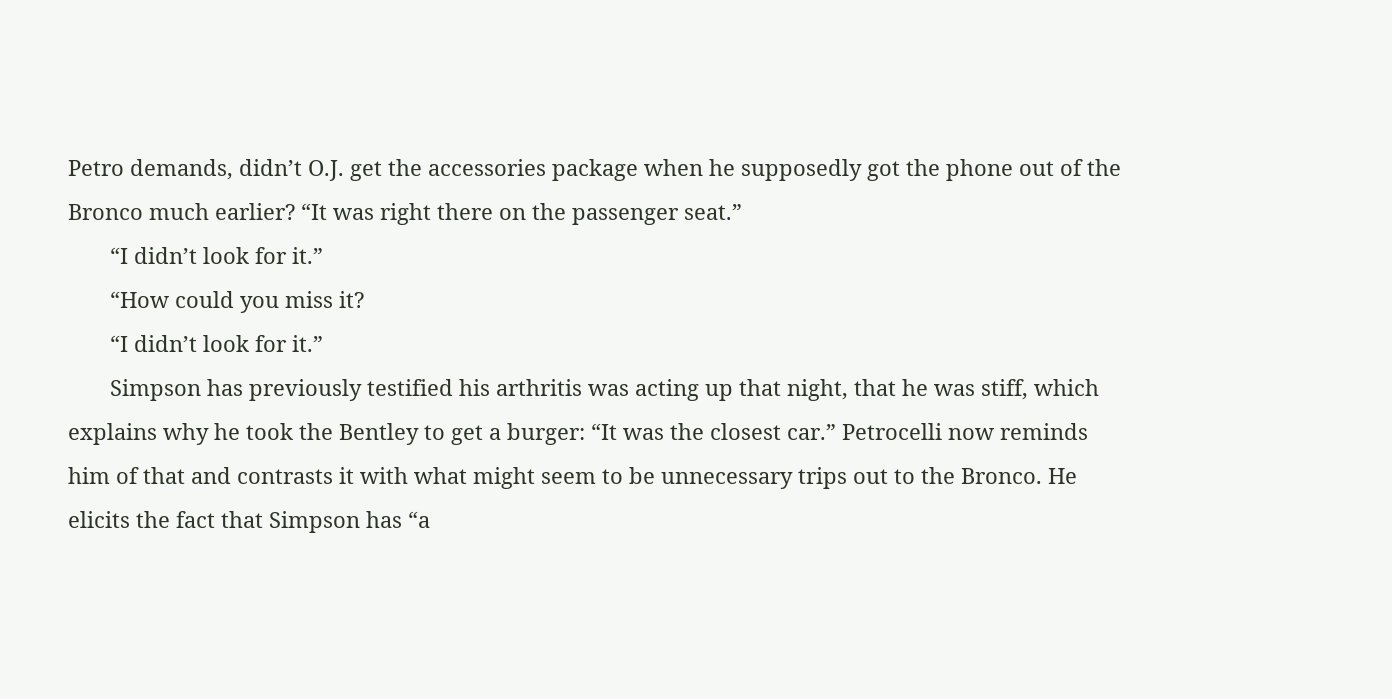Petro demands, didn’t O.J. get the accessories package when he supposedly got the phone out of the Bronco much earlier? “It was right there on the passenger seat.”
       “I didn’t look for it.”
       “How could you miss it?
       “I didn’t look for it.”
       Simpson has previously testified his arthritis was acting up that night, that he was stiff, which explains why he took the Bentley to get a burger: “It was the closest car.” Petrocelli now reminds him of that and contrasts it with what might seem to be unnecessary trips out to the Bronco. He elicits the fact that Simpson has “a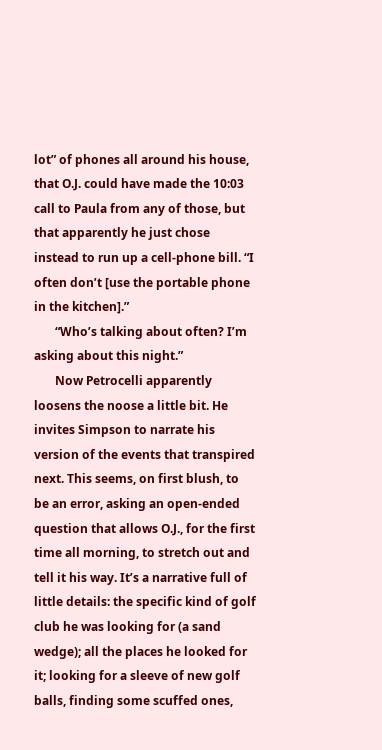lot” of phones all around his house, that O.J. could have made the 10:03 call to Paula from any of those, but that apparently he just chose instead to run up a cell-phone bill. “I often don’t [use the portable phone in the kitchen].”
       “Who’s talking about often? I’m asking about this night.”
       Now Petrocelli apparently loosens the noose a little bit. He invites Simpson to narrate his version of the events that transpired next. This seems, on first blush, to be an error, asking an open-ended question that allows O.J., for the first time all morning, to stretch out and tell it his way. It’s a narrative full of little details: the specific kind of golf club he was looking for (a sand wedge); all the places he looked for it; looking for a sleeve of new golf balls, finding some scuffed ones,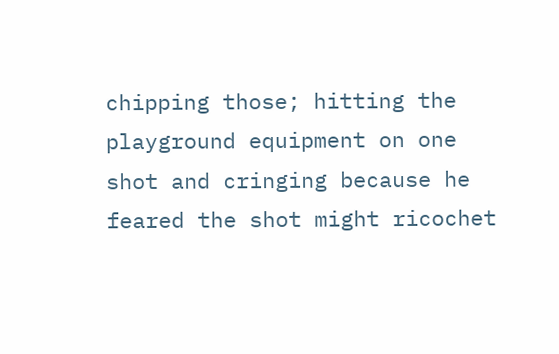chipping those; hitting the playground equipment on one shot and cringing because he feared the shot might ricochet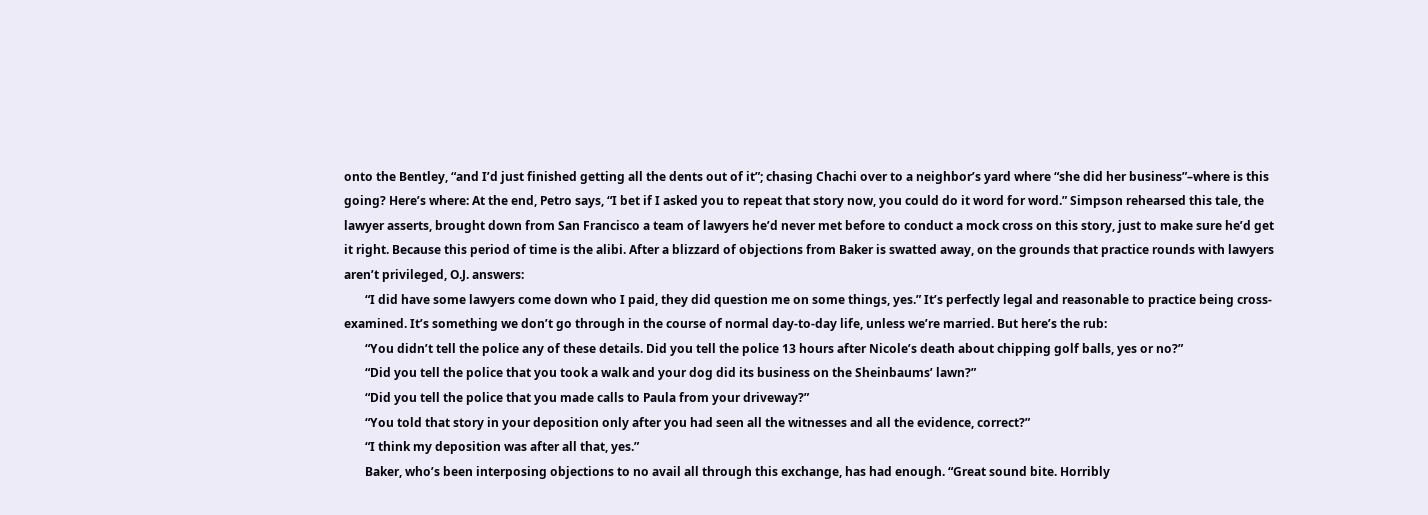onto the Bentley, “and I’d just finished getting all the dents out of it”; chasing Chachi over to a neighbor’s yard where “she did her business”–where is this going? Here’s where: At the end, Petro says, “I bet if I asked you to repeat that story now, you could do it word for word.” Simpson rehearsed this tale, the lawyer asserts, brought down from San Francisco a team of lawyers he’d never met before to conduct a mock cross on this story, just to make sure he’d get it right. Because this period of time is the alibi. After a blizzard of objections from Baker is swatted away, on the grounds that practice rounds with lawyers aren’t privileged, O.J. answers:
       “I did have some lawyers come down who I paid, they did question me on some things, yes.” It’s perfectly legal and reasonable to practice being cross-examined. It’s something we don’t go through in the course of normal day-to-day life, unless we’re married. But here’s the rub:
       “You didn’t tell the police any of these details. Did you tell the police 13 hours after Nicole’s death about chipping golf balls, yes or no?”
       “Did you tell the police that you took a walk and your dog did its business on the Sheinbaums’ lawn?”
       “Did you tell the police that you made calls to Paula from your driveway?”
       “You told that story in your deposition only after you had seen all the witnesses and all the evidence, correct?”
       “I think my deposition was after all that, yes.”
       Baker, who’s been interposing objections to no avail all through this exchange, has had enough. “Great sound bite. Horribly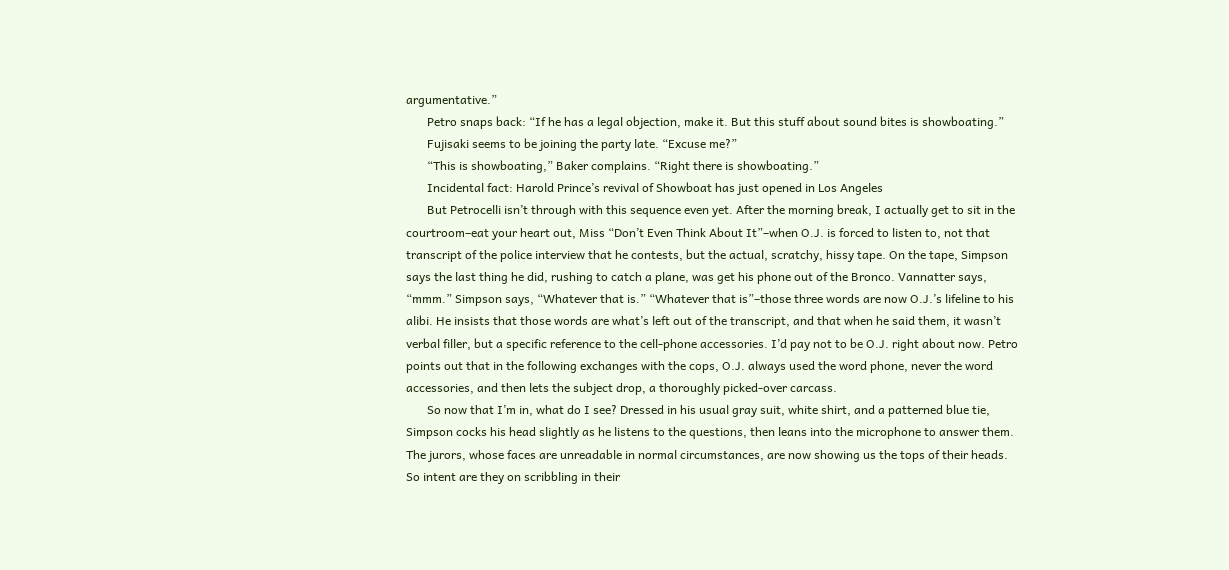argumentative.”
       Petro snaps back: “If he has a legal objection, make it. But this stuff about sound bites is showboating.”
       Fujisaki seems to be joining the party late. “Excuse me?”
       “This is showboating,” Baker complains. “Right there is showboating.”
       Incidental fact: Harold Prince’s revival of Showboat has just opened in Los Angeles
       But Petrocelli isn’t through with this sequence even yet. After the morning break, I actually get to sit in the courtroom–eat your heart out, Miss “Don’t Even Think About It”–when O.J. is forced to listen to, not that transcript of the police interview that he contests, but the actual, scratchy, hissy tape. On the tape, Simpson says the last thing he did, rushing to catch a plane, was get his phone out of the Bronco. Vannatter says, “mmm.” Simpson says, “Whatever that is.” “Whatever that is”–those three words are now O.J.’s lifeline to his alibi. He insists that those words are what’s left out of the transcript, and that when he said them, it wasn’t verbal filler, but a specific reference to the cell-phone accessories. I’d pay not to be O.J. right about now. Petro points out that in the following exchanges with the cops, O.J. always used the word phone, never the word accessories, and then lets the subject drop, a thoroughly picked-over carcass.
       So now that I’m in, what do I see? Dressed in his usual gray suit, white shirt, and a patterned blue tie, Simpson cocks his head slightly as he listens to the questions, then leans into the microphone to answer them. The jurors, whose faces are unreadable in normal circumstances, are now showing us the tops of their heads. So intent are they on scribbling in their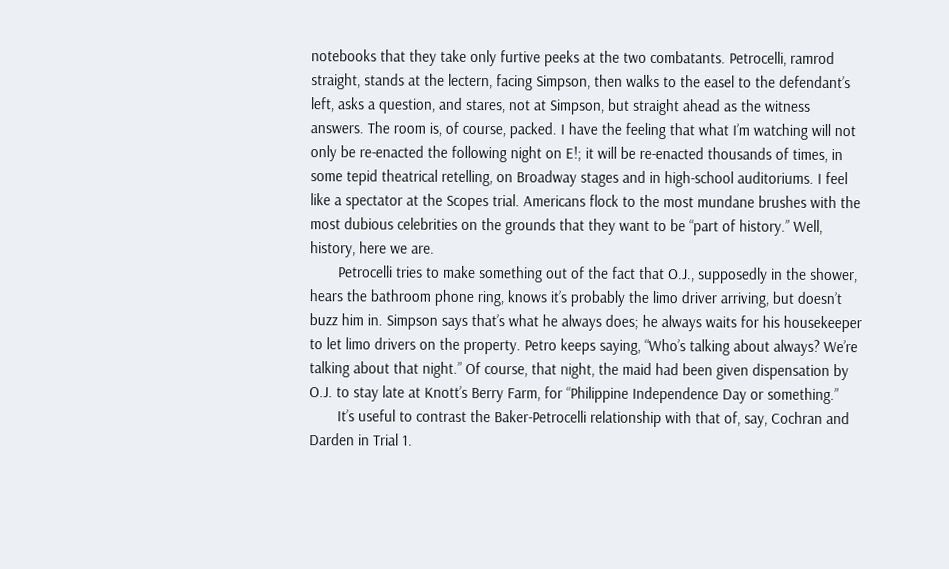notebooks that they take only furtive peeks at the two combatants. Petrocelli, ramrod straight, stands at the lectern, facing Simpson, then walks to the easel to the defendant’s left, asks a question, and stares, not at Simpson, but straight ahead as the witness answers. The room is, of course, packed. I have the feeling that what I’m watching will not only be re-enacted the following night on E!; it will be re-enacted thousands of times, in some tepid theatrical retelling, on Broadway stages and in high-school auditoriums. I feel like a spectator at the Scopes trial. Americans flock to the most mundane brushes with the most dubious celebrities on the grounds that they want to be “part of history.” Well, history, here we are.
       Petrocelli tries to make something out of the fact that O.J., supposedly in the shower, hears the bathroom phone ring, knows it’s probably the limo driver arriving, but doesn’t buzz him in. Simpson says that’s what he always does; he always waits for his housekeeper to let limo drivers on the property. Petro keeps saying, “Who’s talking about always? We’re talking about that night.” Of course, that night, the maid had been given dispensation by O.J. to stay late at Knott’s Berry Farm, for “Philippine Independence Day or something.”
       It’s useful to contrast the Baker-Petrocelli relationship with that of, say, Cochran and Darden in Trial 1.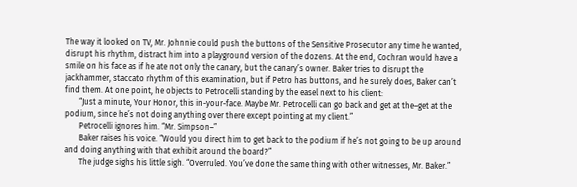The way it looked on TV, Mr. Johnnie could push the buttons of the Sensitive Prosecutor any time he wanted, disrupt his rhythm, distract him into a playground version of the dozens. At the end, Cochran would have a smile on his face as if he ate not only the canary, but the canary’s owner. Baker tries to disrupt the jackhammer, staccato rhythm of this examination, but if Petro has buttons, and he surely does, Baker can’t find them. At one point, he objects to Petrocelli standing by the easel next to his client:
       “Just a minute, Your Honor, this in-your-face. Maybe Mr. Petrocelli can go back and get at the–get at the podium, since he’s not doing anything over there except pointing at my client.”
       Petrocelli ignores him. “Mr. Simpson–”
       Baker raises his voice. “Would you direct him to get back to the podium if he’s not going to be up around and doing anything with that exhibit around the board?”
       The judge sighs his little sigh. “Overruled. You’ve done the same thing with other witnesses, Mr. Baker.”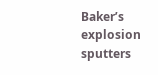Baker’s explosion sputters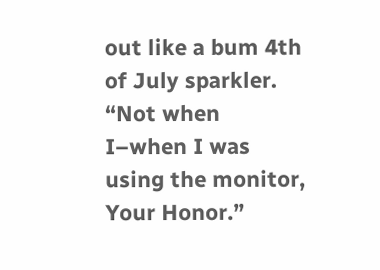out like a bum 4th of July sparkler. “Not when I–when I was using the monitor, Your Honor.”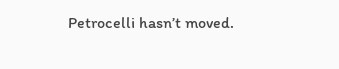Petrocelli hasn’t moved.